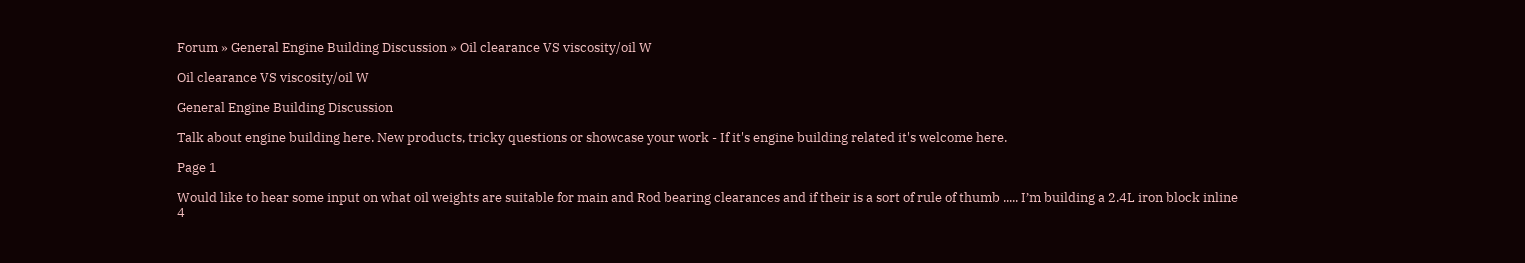Forum » General Engine Building Discussion » Oil clearance VS viscosity/oil W

Oil clearance VS viscosity/oil W

General Engine Building Discussion

Talk about engine building here. New products, tricky questions or showcase your work - If it's engine building related it's welcome here.

Page 1

Would like to hear some input on what oil weights are suitable for main and Rod bearing clearances and if their is a sort of rule of thumb ..... I’m building a 2.4L iron block inline 4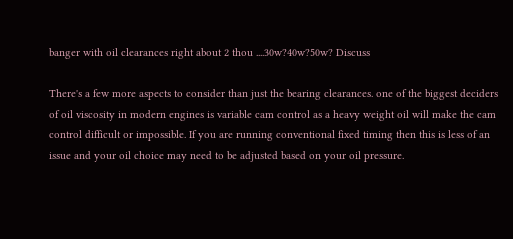banger with oil clearances right about 2 thou ....30w?40w?50w? Discuss

There's a few more aspects to consider than just the bearing clearances. one of the biggest deciders of oil viscosity in modern engines is variable cam control as a heavy weight oil will make the cam control difficult or impossible. If you are running conventional fixed timing then this is less of an issue and your oil choice may need to be adjusted based on your oil pressure.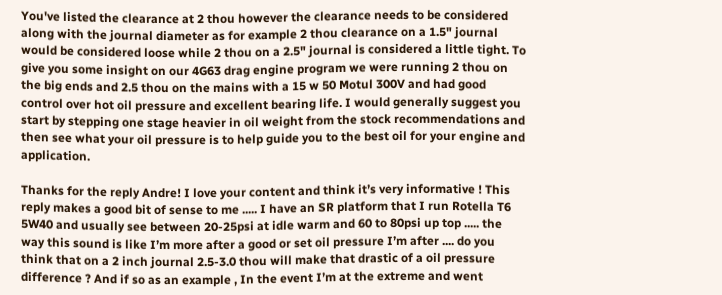You've listed the clearance at 2 thou however the clearance needs to be considered along with the journal diameter as for example 2 thou clearance on a 1.5" journal would be considered loose while 2 thou on a 2.5" journal is considered a little tight. To give you some insight on our 4G63 drag engine program we were running 2 thou on the big ends and 2.5 thou on the mains with a 15 w 50 Motul 300V and had good control over hot oil pressure and excellent bearing life. I would generally suggest you start by stepping one stage heavier in oil weight from the stock recommendations and then see what your oil pressure is to help guide you to the best oil for your engine and application.

Thanks for the reply Andre! I love your content and think it’s very informative ! This reply makes a good bit of sense to me ..... I have an SR platform that I run Rotella T6 5W40 and usually see between 20-25psi at idle warm and 60 to 80psi up top ..... the way this sound is like I’m more after a good or set oil pressure I’m after .... do you think that on a 2 inch journal 2.5-3.0 thou will make that drastic of a oil pressure difference ? And if so as an example , In the event I’m at the extreme and went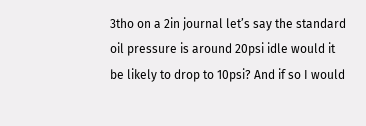3tho on a 2in journal let’s say the standard oil pressure is around 20psi idle would it be likely to drop to 10psi? And if so I would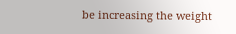be increasing the weight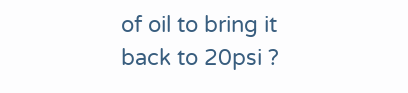of oil to bring it back to 20psi ?